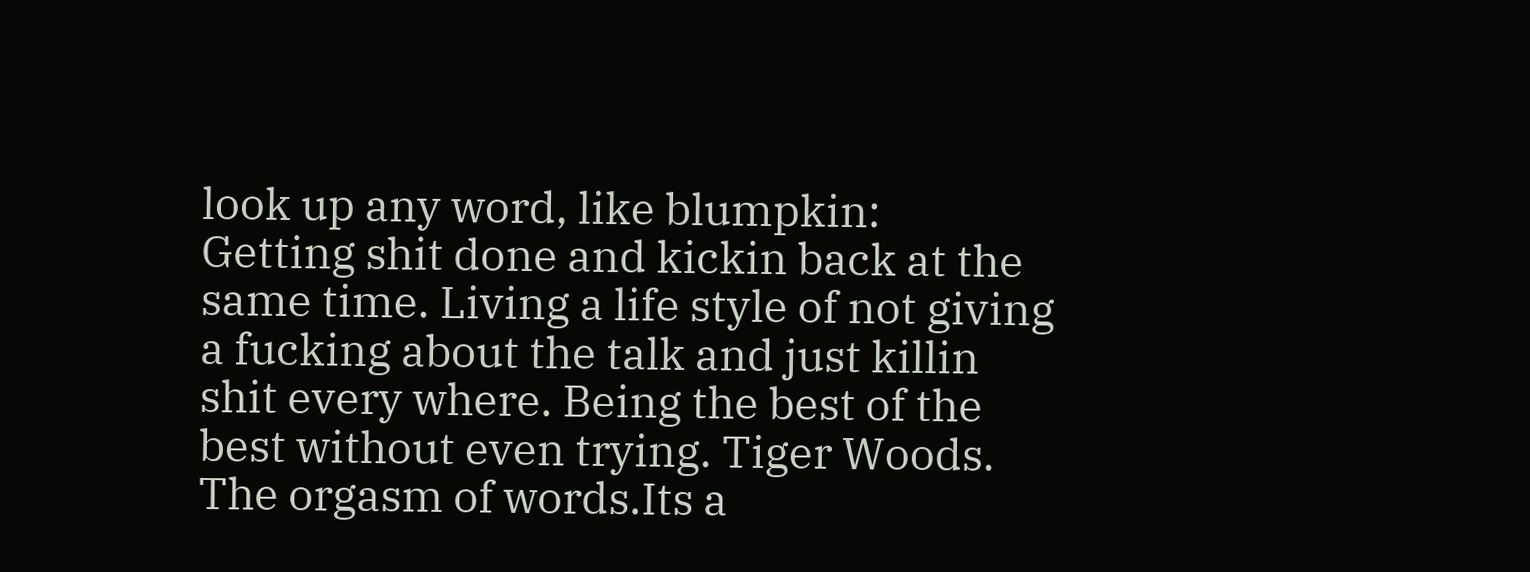look up any word, like blumpkin:
Getting shit done and kickin back at the same time. Living a life style of not giving a fucking about the talk and just killin shit every where. Being the best of the best without even trying. Tiger Woods. The orgasm of words.Its a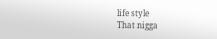life style
That nigga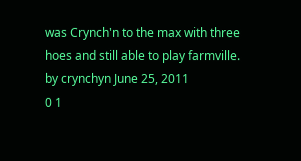was Crynch'n to the max with three hoes and still able to play farmville.
by crynchyn June 25, 2011
0 1